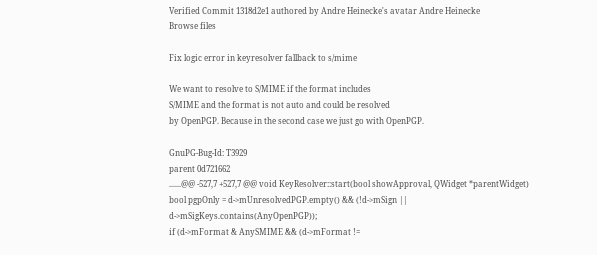Verified Commit 1318d2e1 authored by Andre Heinecke's avatar Andre Heinecke
Browse files

Fix logic error in keyresolver fallback to s/mime

We want to resolve to S/MIME if the format includes
S/MIME and the format is not auto and could be resolved
by OpenPGP. Because in the second case we just go with OpenPGP.

GnuPG-Bug-Id: T3929
parent 0d721662
......@@ -527,7 +527,7 @@ void KeyResolver::start(bool showApproval, QWidget *parentWidget)
bool pgpOnly = d->mUnresolvedPGP.empty() && (!d->mSign || d->mSigKeys.contains(AnyOpenPGP));
if (d->mFormat & AnySMIME && (d->mFormat !=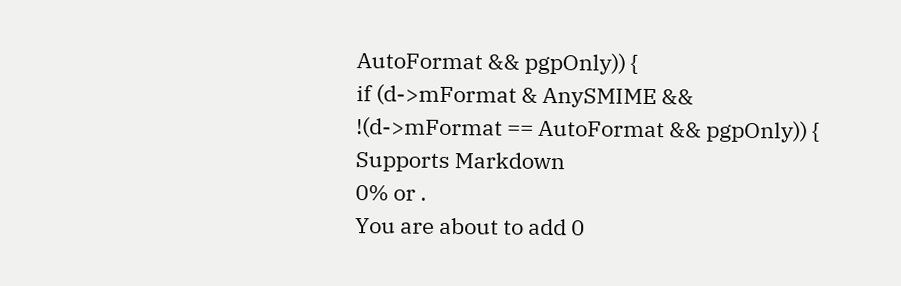AutoFormat && pgpOnly)) {
if (d->mFormat & AnySMIME && !(d->mFormat == AutoFormat && pgpOnly)) {
Supports Markdown
0% or .
You are about to add 0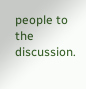people to the discussion.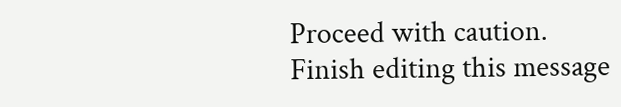Proceed with caution.
Finish editing this message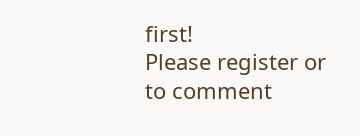first!
Please register or to comment